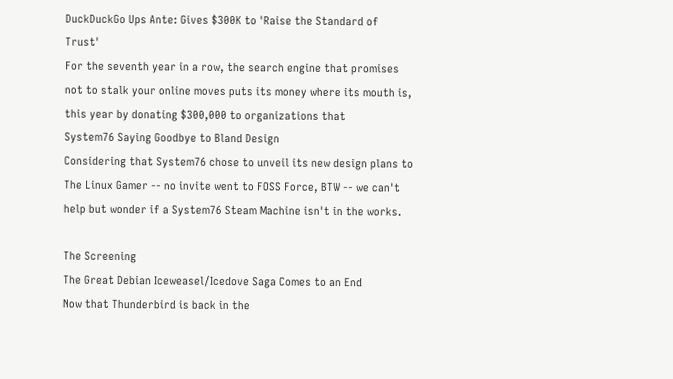DuckDuckGo Ups Ante: Gives $300K to 'Raise the Standard of Trust'
For the seventh year in a row, the search engine that promises not to stalk your online moves puts its money where its mouth is, this year by donating $300,000 to organizations that
System76 Saying Goodbye to Bland Design
Considering that System76 chose to unveil its new design plans to The Linux Gamer -- no invite went to FOSS Force, BTW -- we can't help but wonder if a System76 Steam Machine isn't in the works.

The Screening
The Great Debian Iceweasel/Icedove Saga Comes to an End
Now that Thunderbird is back in the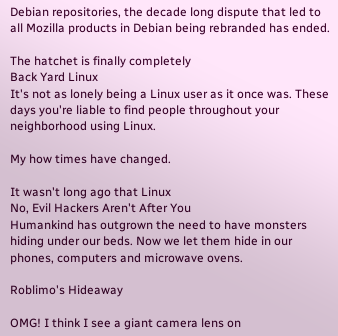Debian repositories, the decade long dispute that led to all Mozilla products in Debian being rebranded has ended.

The hatchet is finally completely
Back Yard Linux
It's not as lonely being a Linux user as it once was. These days you're liable to find people throughout your neighborhood using Linux.

My how times have changed.

It wasn't long ago that Linux
No, Evil Hackers Aren't After You
Humankind has outgrown the need to have monsters hiding under our beds. Now we let them hide in our phones, computers and microwave ovens.

Roblimo's Hideaway

OMG! I think I see a giant camera lens on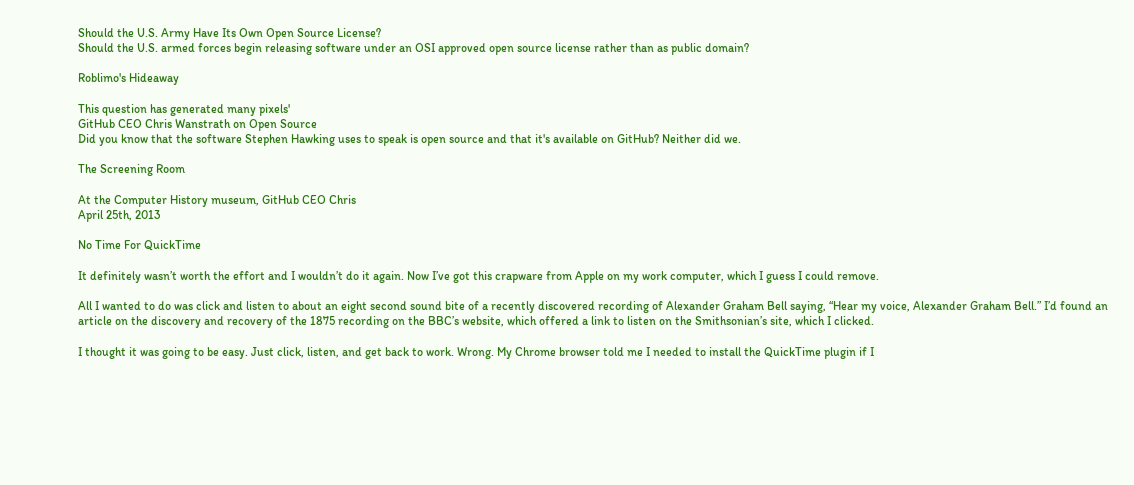Should the U.S. Army Have Its Own Open Source License?
Should the U.S. armed forces begin releasing software under an OSI approved open source license rather than as public domain?

Roblimo's Hideaway

This question has generated many pixels'
GitHub CEO Chris Wanstrath on Open Source
Did you know that the software Stephen Hawking uses to speak is open source and that it's available on GitHub? Neither did we.

The Screening Room

At the Computer History museum, GitHub CEO Chris
April 25th, 2013

No Time For QuickTime

It definitely wasn’t worth the effort and I wouldn’t do it again. Now I’ve got this crapware from Apple on my work computer, which I guess I could remove.

All I wanted to do was click and listen to about an eight second sound bite of a recently discovered recording of Alexander Graham Bell saying, “Hear my voice, Alexander Graham Bell.” I’d found an article on the discovery and recovery of the 1875 recording on the BBC’s website, which offered a link to listen on the Smithsonian’s site, which I clicked.

I thought it was going to be easy. Just click, listen, and get back to work. Wrong. My Chrome browser told me I needed to install the QuickTime plugin if I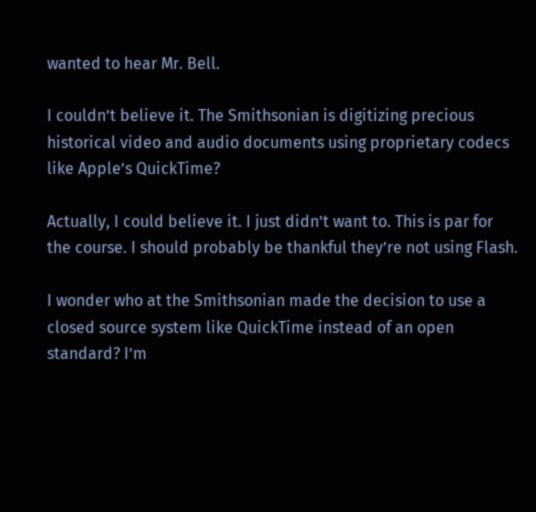wanted to hear Mr. Bell.

I couldn’t believe it. The Smithsonian is digitizing precious historical video and audio documents using proprietary codecs like Apple’s QuickTime?

Actually, I could believe it. I just didn’t want to. This is par for the course. I should probably be thankful they’re not using Flash.

I wonder who at the Smithsonian made the decision to use a closed source system like QuickTime instead of an open standard? I’m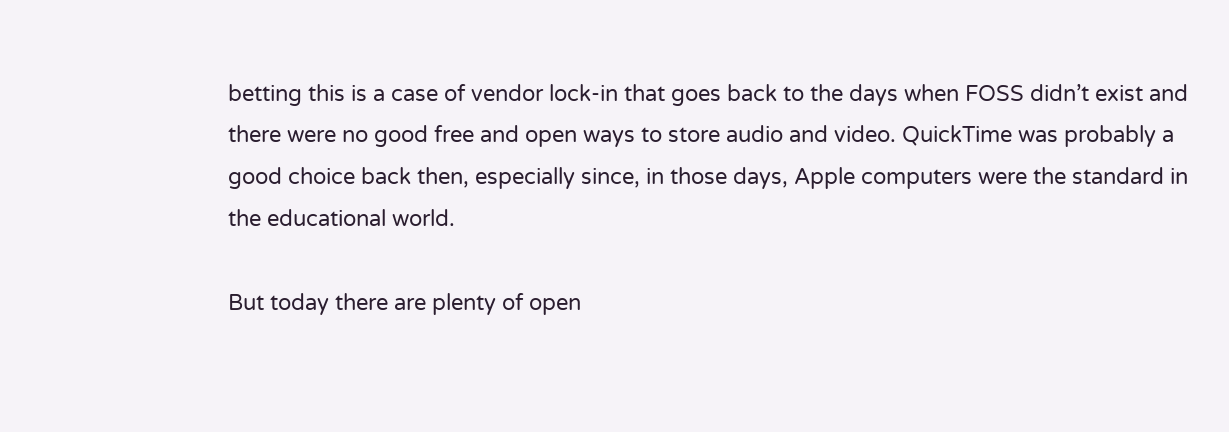betting this is a case of vendor lock-in that goes back to the days when FOSS didn’t exist and there were no good free and open ways to store audio and video. QuickTime was probably a good choice back then, especially since, in those days, Apple computers were the standard in the educational world.

But today there are plenty of open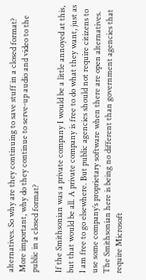alternatives. So why are they continuing to save stuff in a closed format? More important, why do they continue to serve-up audio and video to the public in a closed format?

If the Smithsonian was a private company I would be a little annoyed at this, but that would be all. A private company is free to do what they want, just as I am free to go elsewhere. But public agencies should not require citizens to use some company’s proprietary software when there are open alternatives. The Smithsonian here is being no different than government agencies that require Microsoft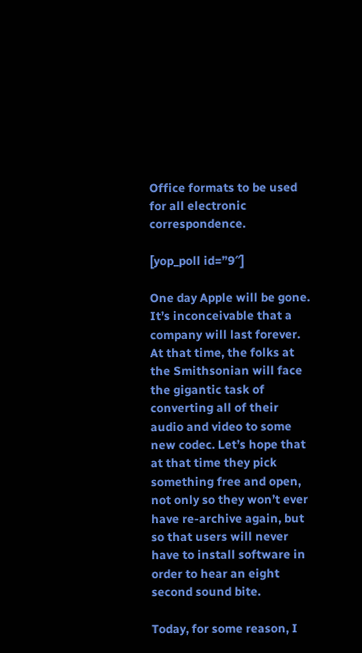Office formats to be used for all electronic correspondence.

[yop_poll id=”9″]

One day Apple will be gone. It’s inconceivable that a company will last forever. At that time, the folks at the Smithsonian will face the gigantic task of converting all of their audio and video to some new codec. Let’s hope that at that time they pick something free and open, not only so they won’t ever have re-archive again, but so that users will never have to install software in order to hear an eight second sound bite.

Today, for some reason, I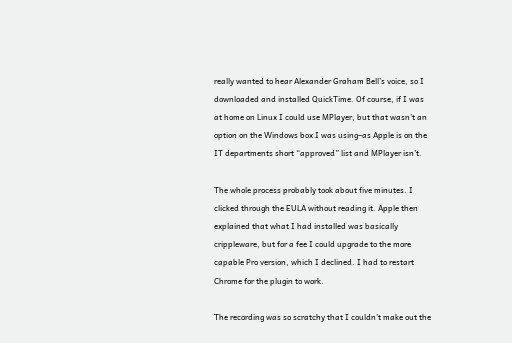really wanted to hear Alexander Graham Bell’s voice, so I downloaded and installed QuickTime. Of course, if I was at home on Linux I could use MPlayer, but that wasn’t an option on the Windows box I was using–as Apple is on the IT departments short “approved” list and MPlayer isn’t.

The whole process probably took about five minutes. I clicked through the EULA without reading it. Apple then explained that what I had installed was basically crippleware, but for a fee I could upgrade to the more capable Pro version, which I declined. I had to restart Chrome for the plugin to work.

The recording was so scratchy that I couldn’t make out the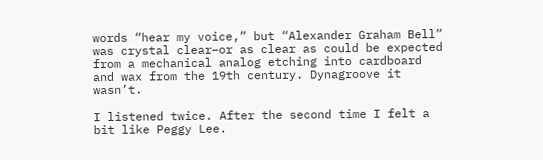words “hear my voice,” but “Alexander Graham Bell” was crystal clear–or as clear as could be expected from a mechanical analog etching into cardboard and wax from the 19th century. Dynagroove it wasn’t.

I listened twice. After the second time I felt a bit like Peggy Lee.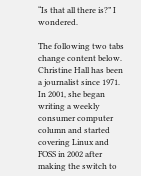“Is that all there is?” I wondered.

The following two tabs change content below.
Christine Hall has been a journalist since 1971. In 2001, she began writing a weekly consumer computer column and started covering Linux and FOSS in 2002 after making the switch to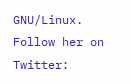GNU/Linux. Follow her on Twitter: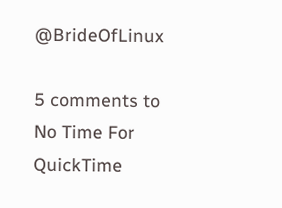@BrideOfLinux

5 comments to No Time For QuickTime